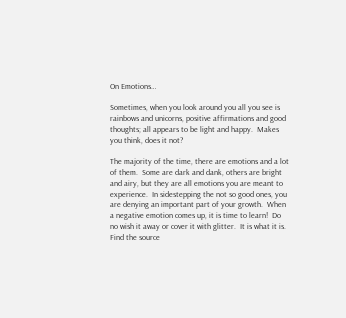On Emotions…

Sometimes, when you look around you all you see is rainbows and unicorns, positive affirmations and good thoughts; all appears to be light and happy.  Makes you think, does it not?

The majority of the time, there are emotions and a lot of them.  Some are dark and dank, others are bright and airy, but they are all emotions you are meant to experience.  In sidestepping the not so good ones, you are denying an important part of your growth.  When a negative emotion comes up, it is time to learn!  Do no wish it away or cover it with glitter.  It is what it is.  Find the source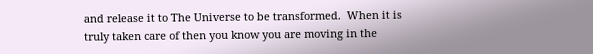and release it to The Universe to be transformed.  When it is truly taken care of then you know you are moving in the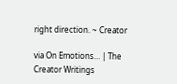right direction. ~ Creator

via On Emotions… | The Creator Writings